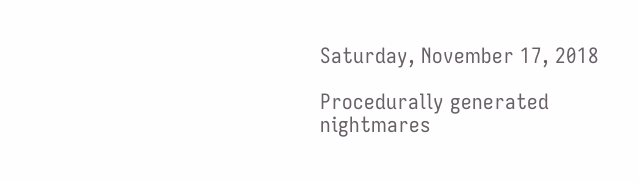Saturday, November 17, 2018

Procedurally generated nightmares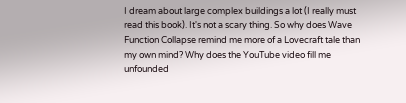I dream about large complex buildings a lot (I really must read this book). It's not a scary thing. So why does Wave Function Collapse remind me more of a Lovecraft tale than my own mind? Why does the YouTube video fill me unfounded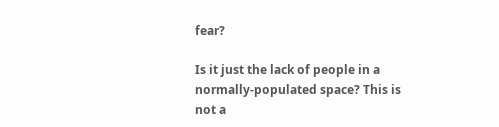fear?

Is it just the lack of people in a normally-populated space? This is not a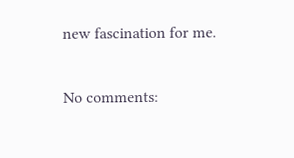new fascination for me.

No comments: